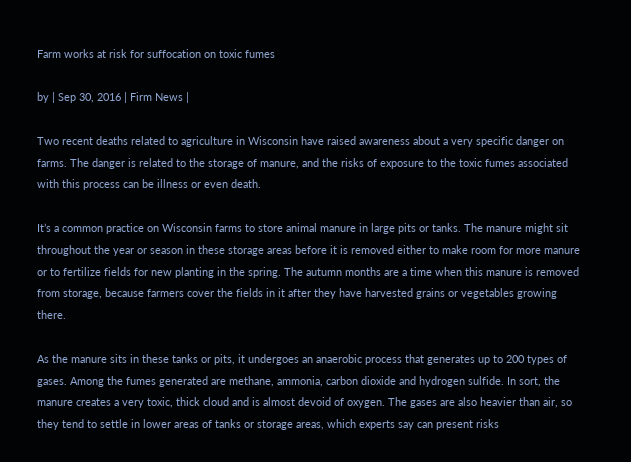Farm works at risk for suffocation on toxic fumes

by | Sep 30, 2016 | Firm News |

Two recent deaths related to agriculture in Wisconsin have raised awareness about a very specific danger on farms. The danger is related to the storage of manure, and the risks of exposure to the toxic fumes associated with this process can be illness or even death.

It’s a common practice on Wisconsin farms to store animal manure in large pits or tanks. The manure might sit throughout the year or season in these storage areas before it is removed either to make room for more manure or to fertilize fields for new planting in the spring. The autumn months are a time when this manure is removed from storage, because farmers cover the fields in it after they have harvested grains or vegetables growing there.

As the manure sits in these tanks or pits, it undergoes an anaerobic process that generates up to 200 types of gases. Among the fumes generated are methane, ammonia, carbon dioxide and hydrogen sulfide. In sort, the manure creates a very toxic, thick cloud and is almost devoid of oxygen. The gases are also heavier than air, so they tend to settle in lower areas of tanks or storage areas, which experts say can present risks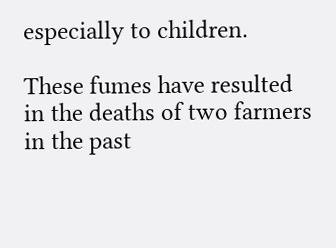especially to children.

These fumes have resulted in the deaths of two farmers in the past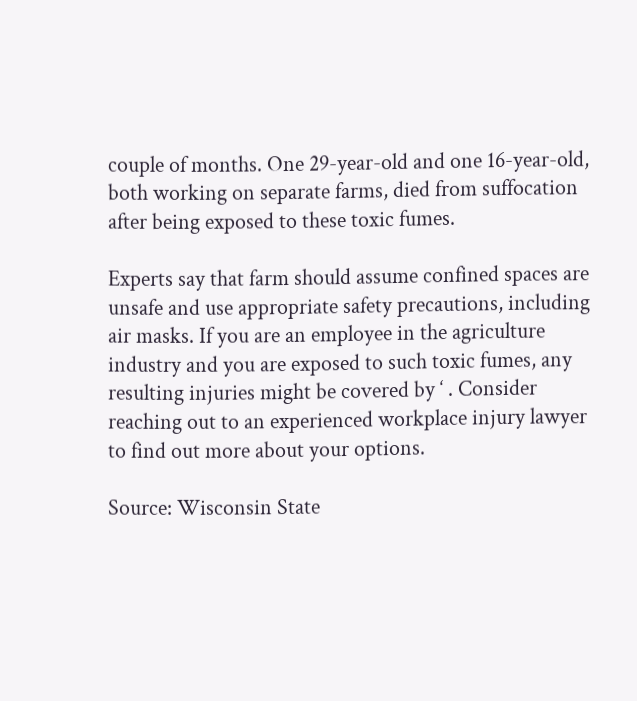couple of months. One 29-year-old and one 16-year-old, both working on separate farms, died from suffocation after being exposed to these toxic fumes.

Experts say that farm should assume confined spaces are unsafe and use appropriate safety precautions, including air masks. If you are an employee in the agriculture industry and you are exposed to such toxic fumes, any resulting injuries might be covered by ‘ . Consider reaching out to an experienced workplace injury lawyer to find out more about your options.

Source: Wisconsin State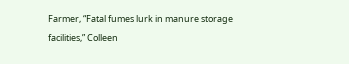Farmer, “Fatal fumes lurk in manure storage facilities,” Colleen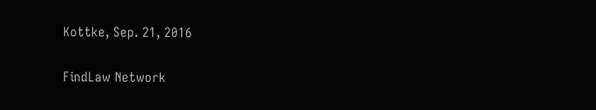Kottke, Sep. 21, 2016


FindLaw Network